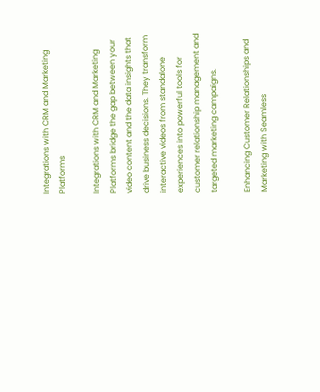Integrations with CRM and Marketing Platforms

Integrations with CRM and Marketing Platforms bridge the gap between your video content and the data insights that drive business decisions. They transform interactive videos from standalone experiences into powerful tools for customer relationship management and targeted marketing campaigns.

Enhancing Customer Relationships and Marketing with Seamless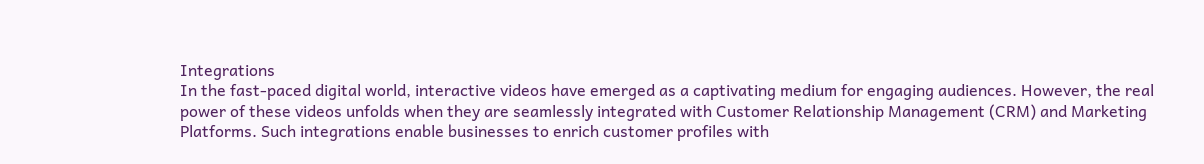Integrations
In the fast-paced digital world, interactive videos have emerged as a captivating medium for engaging audiences. However, the real power of these videos unfolds when they are seamlessly integrated with Customer Relationship Management (CRM) and Marketing Platforms. Such integrations enable businesses to enrich customer profiles with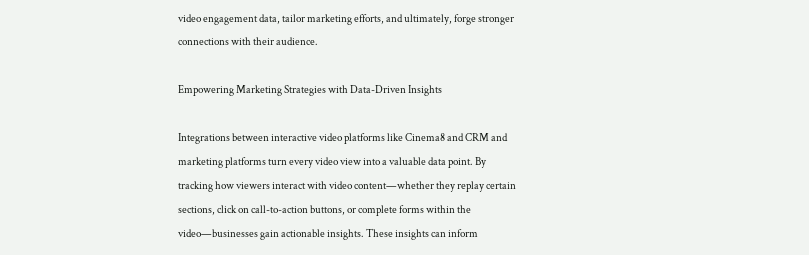video engagement data, tailor marketing efforts, and ultimately, forge stronger connections with their audience.

Empowering Marketing Strategies with Data-Driven Insights

Integrations between interactive video platforms like Cinema8 and CRM and marketing platforms turn every video view into a valuable data point. By tracking how viewers interact with video content—whether they replay certain sections, click on call-to-action buttons, or complete forms within the video—businesses gain actionable insights. These insights can inform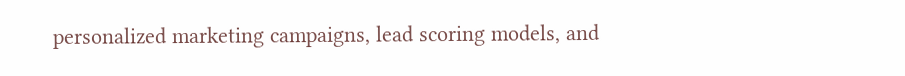personalized marketing campaigns, lead scoring models, and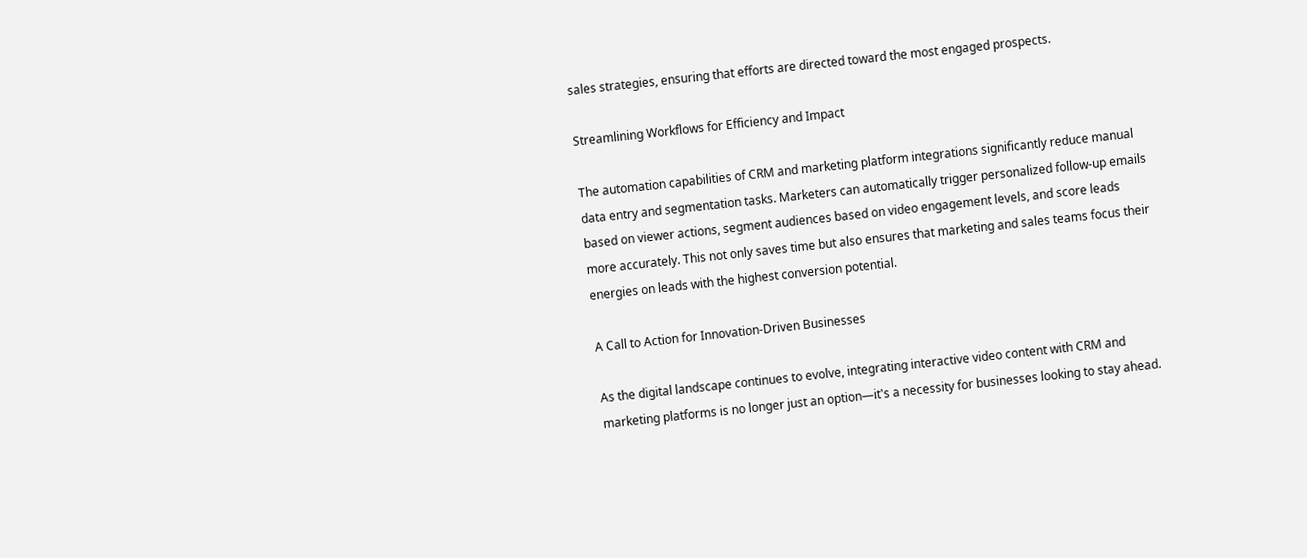sales strategies, ensuring that efforts are directed toward the most engaged prospects.

Streamlining Workflows for Efficiency and Impact

The automation capabilities of CRM and marketing platform integrations significantly reduce manual data entry and segmentation tasks. Marketers can automatically trigger personalized follow-up emails based on viewer actions, segment audiences based on video engagement levels, and score leads more accurately. This not only saves time but also ensures that marketing and sales teams focus their energies on leads with the highest conversion potential.

A Call to Action for Innovation-Driven Businesses

As the digital landscape continues to evolve, integrating interactive video content with CRM and marketing platforms is no longer just an option—it's a necessity for businesses looking to stay ahead.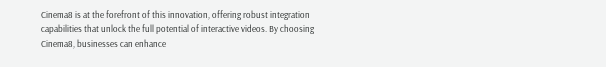Cinema8 is at the forefront of this innovation, offering robust integration capabilities that unlock the full potential of interactive videos. By choosing Cinema8, businesses can enhance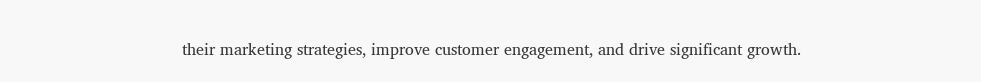their marketing strategies, improve customer engagement, and drive significant growth.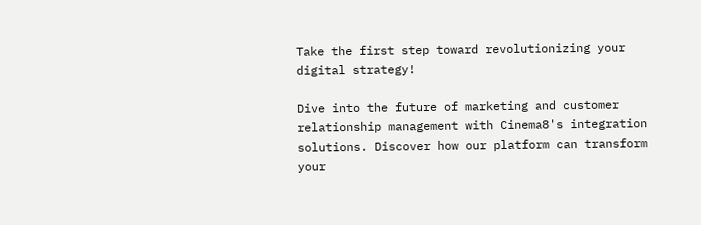Take the first step toward revolutionizing your digital strategy!

Dive into the future of marketing and customer relationship management with Cinema8's integration solutions. Discover how our platform can transform your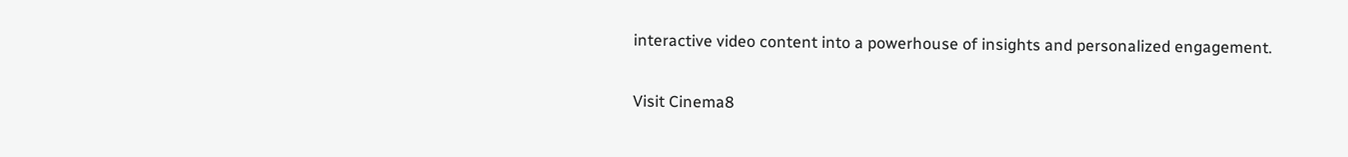interactive video content into a powerhouse of insights and personalized engagement.

Visit Cinema8